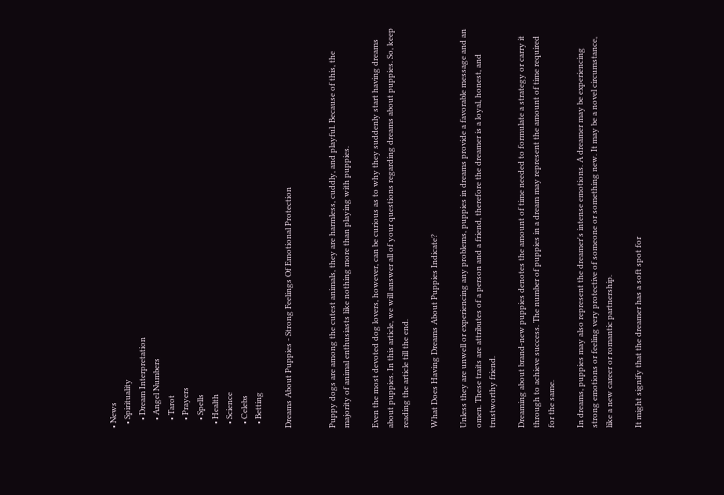• News
  • Spirituality
    • Dream Interpretation
    • Angel Numbers
    • Tarot
    • Prayers
    • Spells
  • Health
  • Science
  • Celebs
  • Betting

Dreams About Puppies - Strong Feelings Of Emotional Protection


Puppy dogs are among the cutest animals, they are harmless, cuddly, and playful. Because of this, the majority of animal enthusiasts like nothing more than playing with puppies.

Even the most devoted dog lovers, however, can be curious as to why they suddenly start having dreams about puppies. In this article, we will answer all of your questions regarding dreams about puppies. So, keep reading the article till the end.

What Does Having Dreams About Puppies Indicate?

Unless they are unwell or experiencing any problems, puppies in dreams provide a favorable message and an omen. These traits are attributes of a person and a friend, therefore the dreamer is a loyal, honest, and trustworthy friend.

Dreaming about brand-new puppies denotes the amount of time needed to formulate a strategy or carry it through to achieve success. The number of puppies in a dream may represent the amount of time required for the same.

In dreams, puppies may also represent the dreamer's intense emotions. A dreamer may be experiencing strong emotions or feeling very protective of someone or something new. It may be a novel circumstance, like a new career or romantic partnership.

It might signify that the dreamer has a soft spot for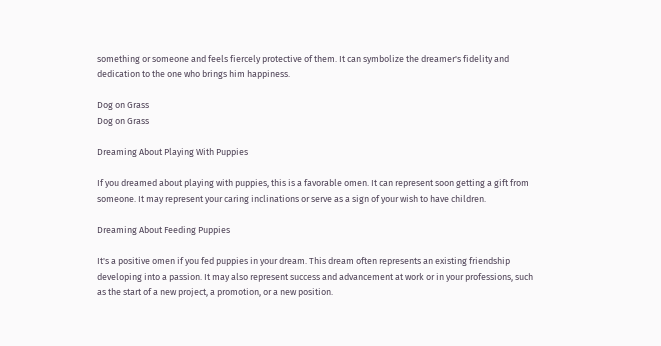something or someone and feels fiercely protective of them. It can symbolize the dreamer's fidelity and dedication to the one who brings him happiness.

Dog on Grass
Dog on Grass

Dreaming About Playing With Puppies

If you dreamed about playing with puppies, this is a favorable omen. It can represent soon getting a gift from someone. It may represent your caring inclinations or serve as a sign of your wish to have children.

Dreaming About Feeding Puppies

It's a positive omen if you fed puppies in your dream. This dream often represents an existing friendship developing into a passion. It may also represent success and advancement at work or in your professions, such as the start of a new project, a promotion, or a new position.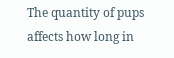The quantity of pups affects how long in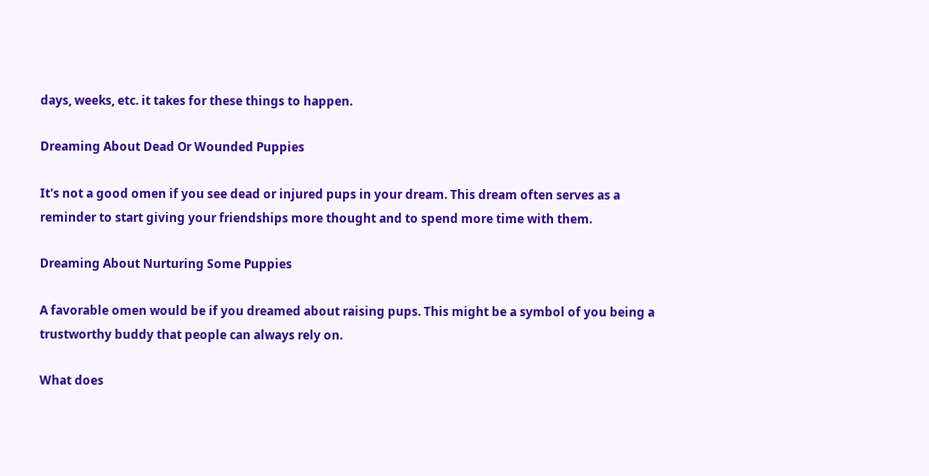days, weeks, etc. it takes for these things to happen.

Dreaming About Dead Or Wounded Puppies

It's not a good omen if you see dead or injured pups in your dream. This dream often serves as a reminder to start giving your friendships more thought and to spend more time with them.

Dreaming About Nurturing Some Puppies

A favorable omen would be if you dreamed about raising pups. This might be a symbol of you being a trustworthy buddy that people can always rely on.

What does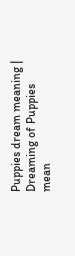Puppies dream meaning | Dreaming of Puppies mean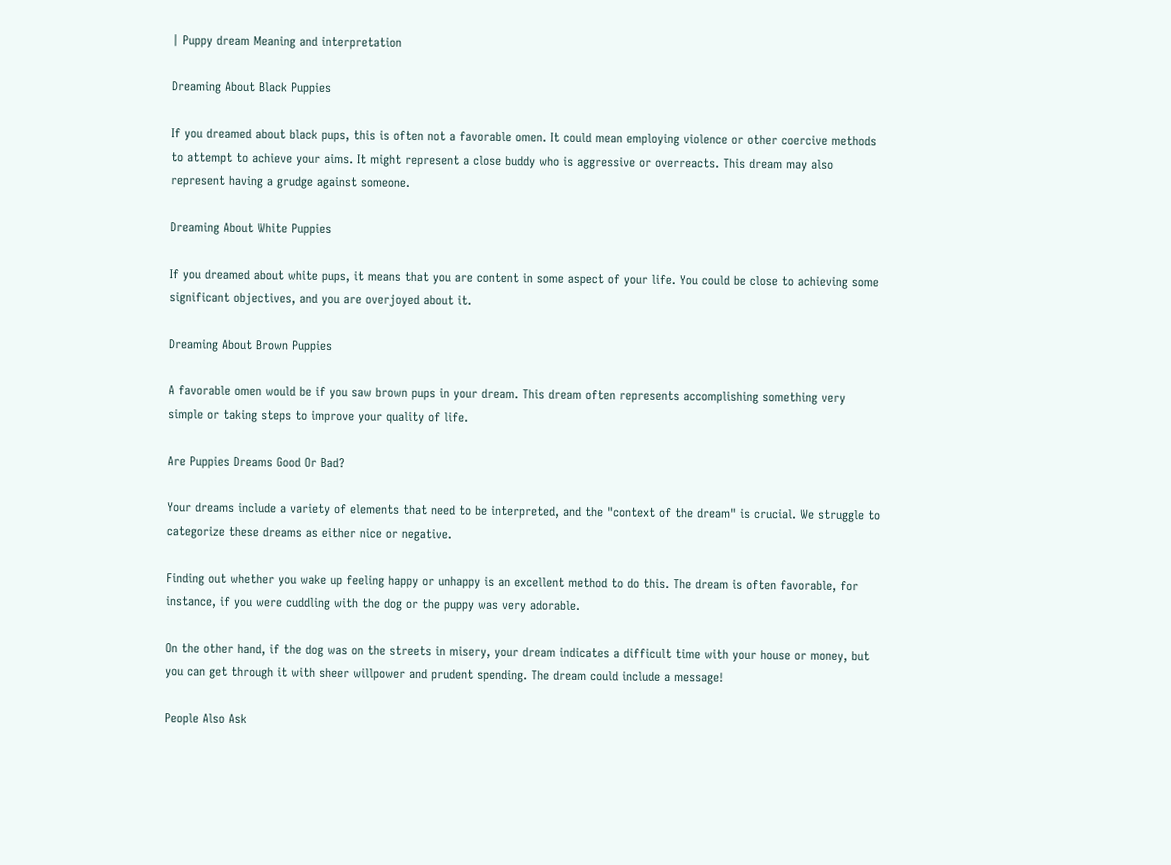| Puppy dream Meaning and interpretation

Dreaming About Black Puppies

If you dreamed about black pups, this is often not a favorable omen. It could mean employing violence or other coercive methods to attempt to achieve your aims. It might represent a close buddy who is aggressive or overreacts. This dream may also represent having a grudge against someone.

Dreaming About White Puppies

If you dreamed about white pups, it means that you are content in some aspect of your life. You could be close to achieving some significant objectives, and you are overjoyed about it.

Dreaming About Brown Puppies

A favorable omen would be if you saw brown pups in your dream. This dream often represents accomplishing something very simple or taking steps to improve your quality of life.

Are Puppies Dreams Good Or Bad?

Your dreams include a variety of elements that need to be interpreted, and the "context of the dream" is crucial. We struggle to categorize these dreams as either nice or negative.

Finding out whether you wake up feeling happy or unhappy is an excellent method to do this. The dream is often favorable, for instance, if you were cuddling with the dog or the puppy was very adorable.

On the other hand, if the dog was on the streets in misery, your dream indicates a difficult time with your house or money, but you can get through it with sheer willpower and prudent spending. The dream could include a message!

People Also Ask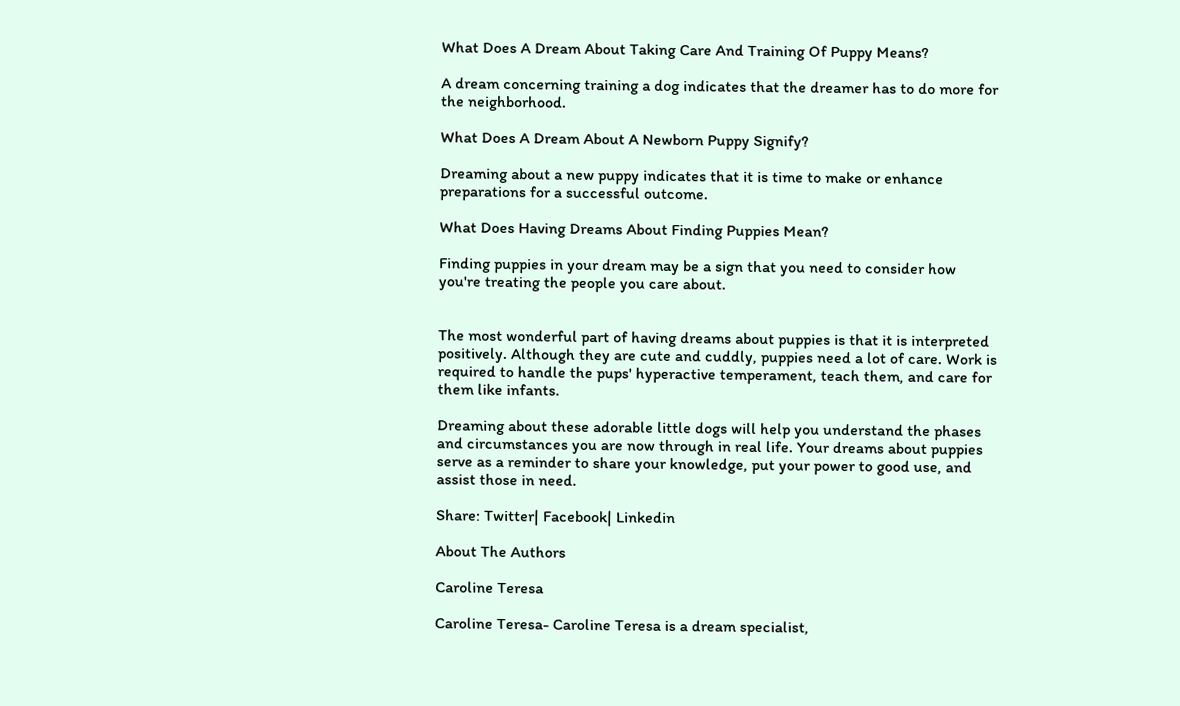What Does A Dream About Taking Care And Training Of Puppy Means?

A dream concerning training a dog indicates that the dreamer has to do more for the neighborhood.

What Does A Dream About A Newborn Puppy Signify?

Dreaming about a new puppy indicates that it is time to make or enhance preparations for a successful outcome.

What Does Having Dreams About Finding Puppies Mean?

Finding puppies in your dream may be a sign that you need to consider how you're treating the people you care about.


The most wonderful part of having dreams about puppies is that it is interpreted positively. Although they are cute and cuddly, puppies need a lot of care. Work is required to handle the pups' hyperactive temperament, teach them, and care for them like infants.

Dreaming about these adorable little dogs will help you understand the phases and circumstances you are now through in real life. Your dreams about puppies serve as a reminder to share your knowledge, put your power to good use, and assist those in need.

Share: Twitter| Facebook| Linkedin

About The Authors

Caroline Teresa

Caroline Teresa- Caroline Teresa is a dream specialist,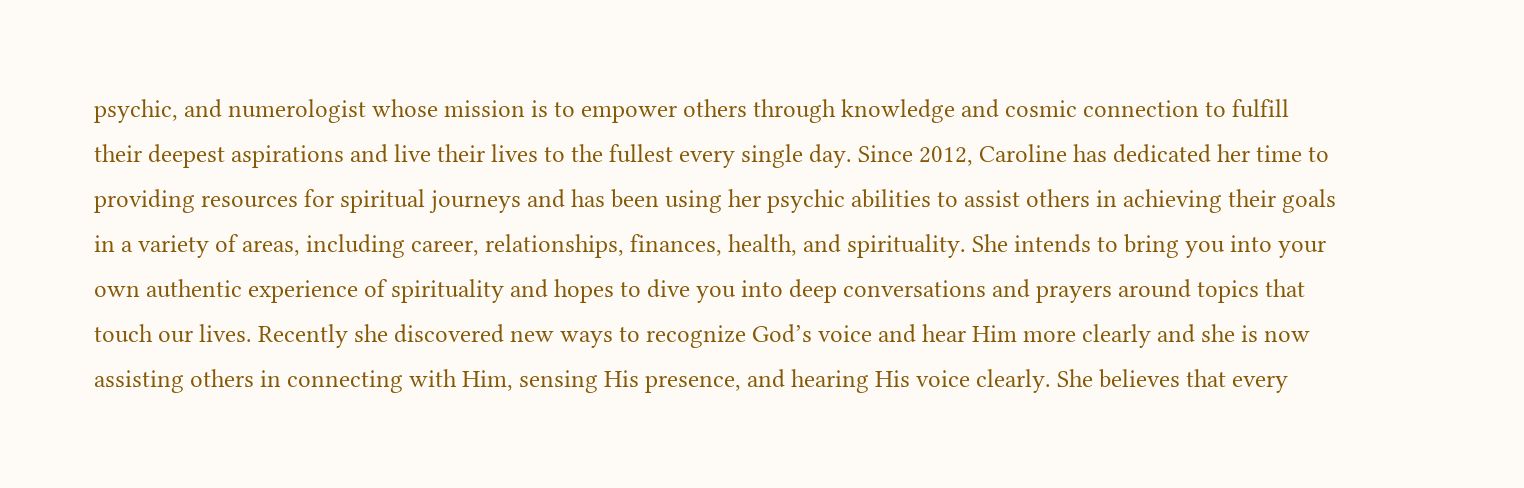psychic, and numerologist whose mission is to empower others through knowledge and cosmic connection to fulfill their deepest aspirations and live their lives to the fullest every single day. Since 2012, Caroline has dedicated her time to providing resources for spiritual journeys and has been using her psychic abilities to assist others in achieving their goals in a variety of areas, including career, relationships, finances, health, and spirituality. She intends to bring you into your own authentic experience of spirituality and hopes to dive you into deep conversations and prayers around topics that touch our lives. Recently she discovered new ways to recognize God’s voice and hear Him more clearly and she is now assisting others in connecting with Him, sensing His presence, and hearing His voice clearly. She believes that every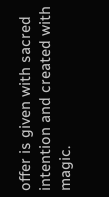offer is given with sacred intention and created with magic.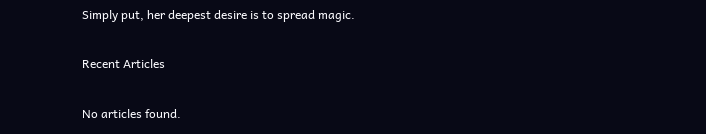Simply put, her deepest desire is to spread magic.

Recent Articles

No articles found.